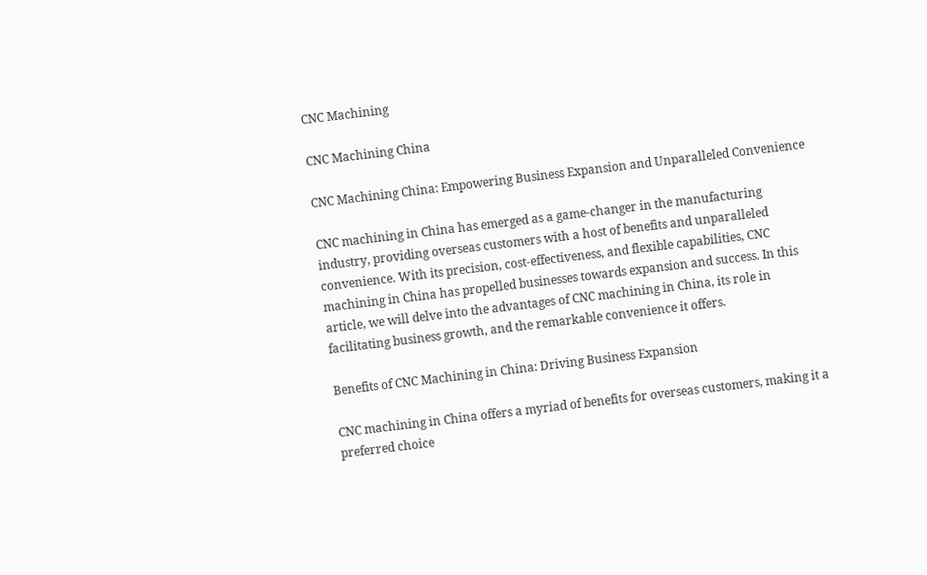CNC Machining

CNC Machining China

CNC Machining China: Empowering Business Expansion and Unparalleled Convenience

CNC machining in China has emerged as a game-changer in the manufacturing industry, providing overseas customers with a host of benefits and unparalleled convenience. With its precision, cost-effectiveness, and flexible capabilities, CNC machining in China has propelled businesses towards expansion and success. In this article, we will delve into the advantages of CNC machining in China, its role in facilitating business growth, and the remarkable convenience it offers.

Benefits of CNC Machining in China: Driving Business Expansion

CNC machining in China offers a myriad of benefits for overseas customers, making it a preferred choice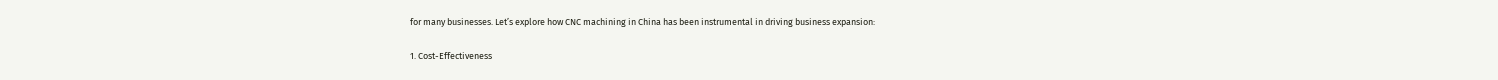for many businesses. Let’s explore how CNC machining in China has been instrumental in driving business expansion:

1. Cost-Effectiveness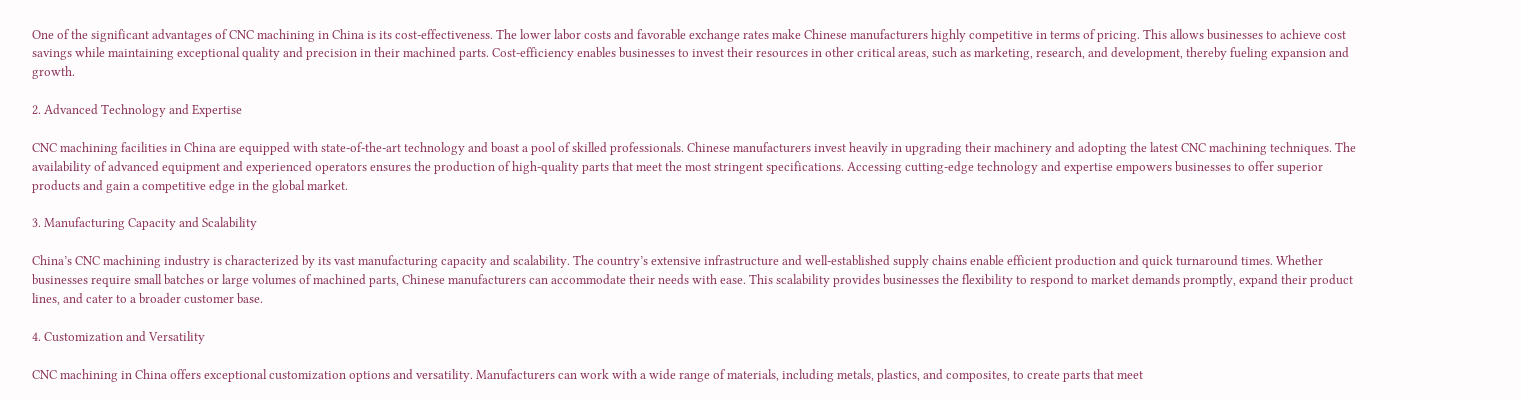One of the significant advantages of CNC machining in China is its cost-effectiveness. The lower labor costs and favorable exchange rates make Chinese manufacturers highly competitive in terms of pricing. This allows businesses to achieve cost savings while maintaining exceptional quality and precision in their machined parts. Cost-efficiency enables businesses to invest their resources in other critical areas, such as marketing, research, and development, thereby fueling expansion and growth.

2. Advanced Technology and Expertise

CNC machining facilities in China are equipped with state-of-the-art technology and boast a pool of skilled professionals. Chinese manufacturers invest heavily in upgrading their machinery and adopting the latest CNC machining techniques. The availability of advanced equipment and experienced operators ensures the production of high-quality parts that meet the most stringent specifications. Accessing cutting-edge technology and expertise empowers businesses to offer superior products and gain a competitive edge in the global market.

3. Manufacturing Capacity and Scalability

China’s CNC machining industry is characterized by its vast manufacturing capacity and scalability. The country’s extensive infrastructure and well-established supply chains enable efficient production and quick turnaround times. Whether businesses require small batches or large volumes of machined parts, Chinese manufacturers can accommodate their needs with ease. This scalability provides businesses the flexibility to respond to market demands promptly, expand their product lines, and cater to a broader customer base.

4. Customization and Versatility

CNC machining in China offers exceptional customization options and versatility. Manufacturers can work with a wide range of materials, including metals, plastics, and composites, to create parts that meet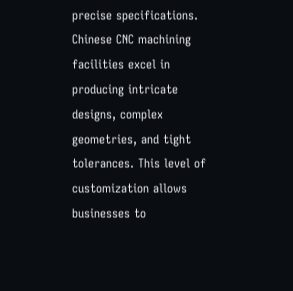precise specifications. Chinese CNC machining facilities excel in producing intricate designs, complex geometries, and tight tolerances. This level of customization allows businesses to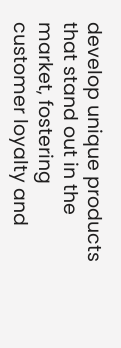develop unique products that stand out in the market, fostering customer loyalty and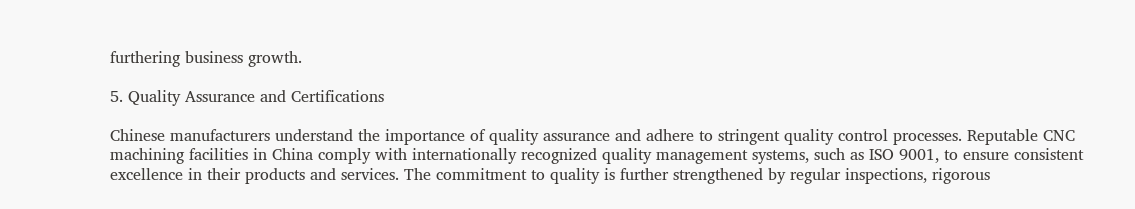furthering business growth.

5. Quality Assurance and Certifications

Chinese manufacturers understand the importance of quality assurance and adhere to stringent quality control processes. Reputable CNC machining facilities in China comply with internationally recognized quality management systems, such as ISO 9001, to ensure consistent excellence in their products and services. The commitment to quality is further strengthened by regular inspections, rigorous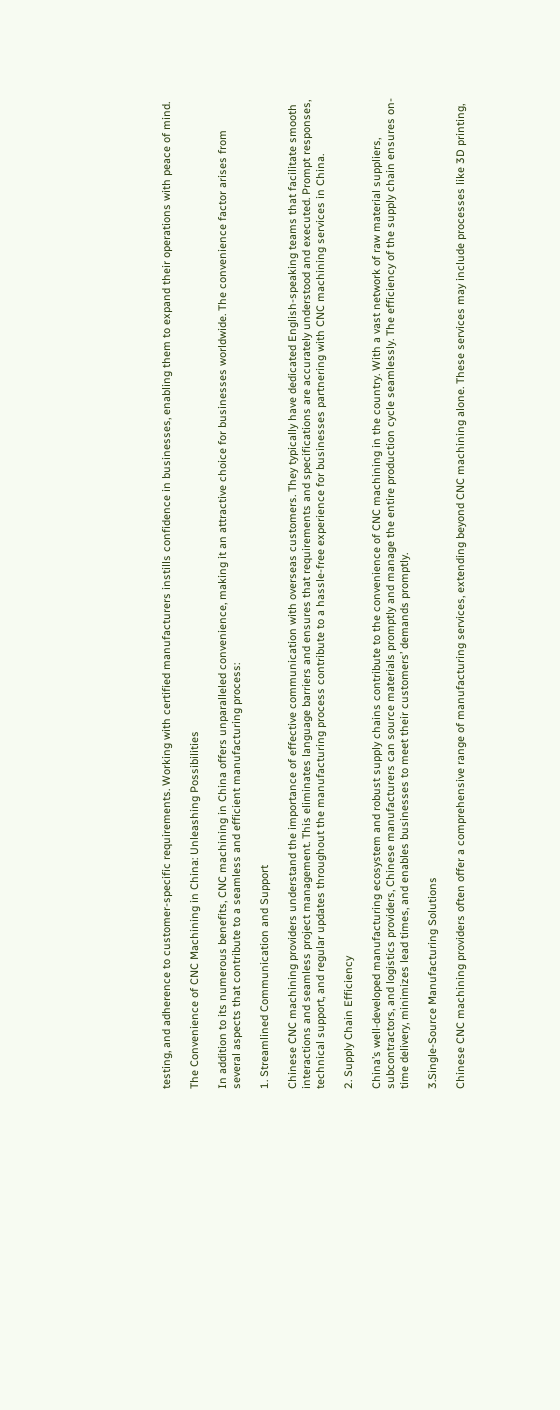testing, and adherence to customer-specific requirements. Working with certified manufacturers instills confidence in businesses, enabling them to expand their operations with peace of mind.

The Convenience of CNC Machining in China: Unleashing Possibilities

In addition to its numerous benefits, CNC machining in China offers unparalleled convenience, making it an attractive choice for businesses worldwide. The convenience factor arises from several aspects that contribute to a seamless and efficient manufacturing process:

1. Streamlined Communication and Support

Chinese CNC machining providers understand the importance of effective communication with overseas customers. They typically have dedicated English-speaking teams that facilitate smooth interactions and seamless project management. This eliminates language barriers and ensures that requirements and specifications are accurately understood and executed. Prompt responses, technical support, and regular updates throughout the manufacturing process contribute to a hassle-free experience for businesses partnering with CNC machining services in China.

2. Supply Chain Efficiency

China’s well-developed manufacturing ecosystem and robust supply chains contribute to the convenience of CNC machining in the country. With a vast network of raw material suppliers, subcontractors, and logistics providers, Chinese manufacturers can source materials promptly and manage the entire production cycle seamlessly. The efficiency of the supply chain ensures on-time delivery, minimizes lead times, and enables businesses to meet their customers’ demands promptly.

3.Single-Source Manufacturing Solutions

Chinese CNC machining providers often offer a comprehensive range of manufacturing services, extending beyond CNC machining alone. These services may include processes like 3D printing,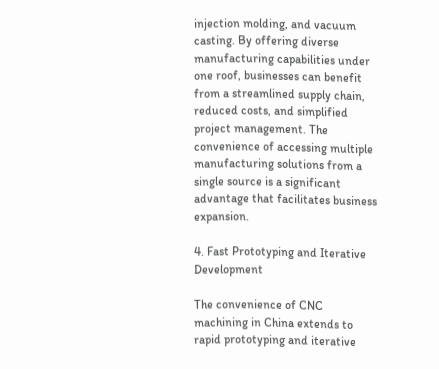injection molding, and vacuum casting. By offering diverse manufacturing capabilities under one roof, businesses can benefit from a streamlined supply chain, reduced costs, and simplified project management. The convenience of accessing multiple manufacturing solutions from a single source is a significant advantage that facilitates business expansion.

4. Fast Prototyping and Iterative Development

The convenience of CNC machining in China extends to rapid prototyping and iterative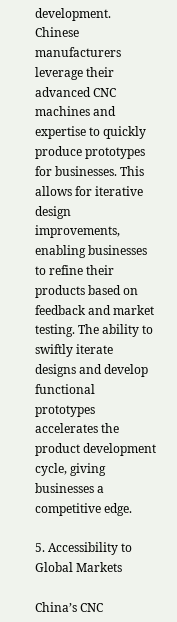development. Chinese manufacturers leverage their advanced CNC machines and expertise to quickly produce prototypes for businesses. This allows for iterative design improvements, enabling businesses to refine their products based on feedback and market testing. The ability to swiftly iterate designs and develop functional prototypes accelerates the product development cycle, giving businesses a competitive edge.

5. Accessibility to Global Markets

China’s CNC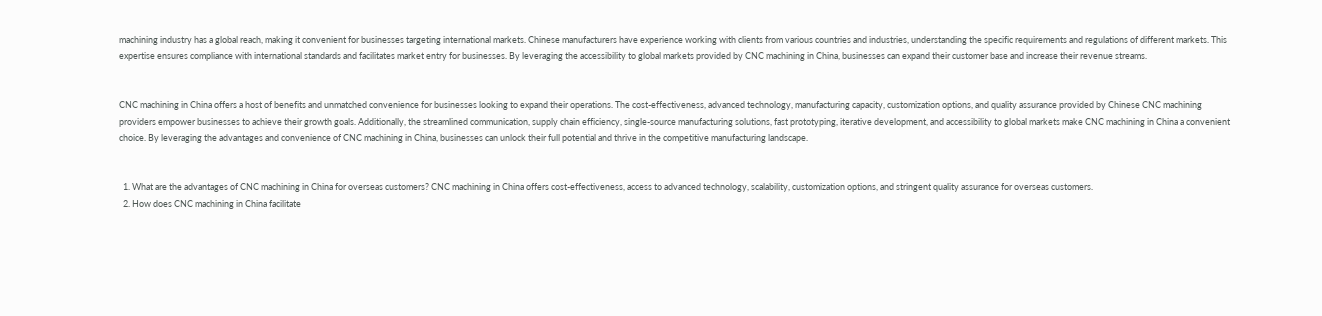machining industry has a global reach, making it convenient for businesses targeting international markets. Chinese manufacturers have experience working with clients from various countries and industries, understanding the specific requirements and regulations of different markets. This expertise ensures compliance with international standards and facilitates market entry for businesses. By leveraging the accessibility to global markets provided by CNC machining in China, businesses can expand their customer base and increase their revenue streams.


CNC machining in China offers a host of benefits and unmatched convenience for businesses looking to expand their operations. The cost-effectiveness, advanced technology, manufacturing capacity, customization options, and quality assurance provided by Chinese CNC machining providers empower businesses to achieve their growth goals. Additionally, the streamlined communication, supply chain efficiency, single-source manufacturing solutions, fast prototyping, iterative development, and accessibility to global markets make CNC machining in China a convenient choice. By leveraging the advantages and convenience of CNC machining in China, businesses can unlock their full potential and thrive in the competitive manufacturing landscape.


  1. What are the advantages of CNC machining in China for overseas customers? CNC machining in China offers cost-effectiveness, access to advanced technology, scalability, customization options, and stringent quality assurance for overseas customers.
  2. How does CNC machining in China facilitate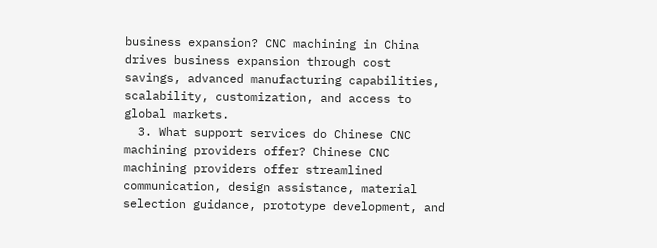business expansion? CNC machining in China drives business expansion through cost savings, advanced manufacturing capabilities, scalability, customization, and access to global markets.
  3. What support services do Chinese CNC machining providers offer? Chinese CNC machining providers offer streamlined communication, design assistance, material selection guidance, prototype development, and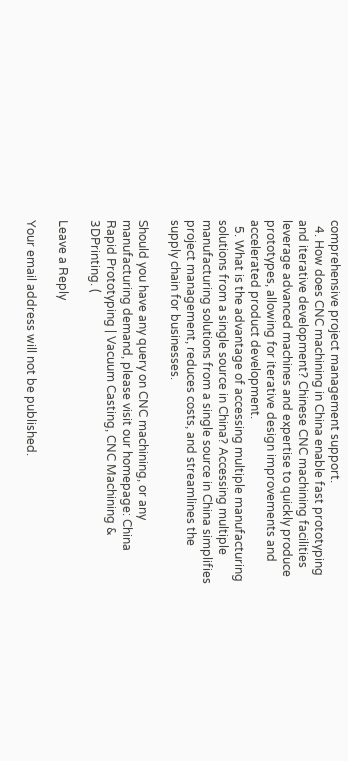comprehensive project management support.
  4. How does CNC machining in China enable fast prototyping and iterative development? Chinese CNC machining facilities leverage advanced machines and expertise to quickly produce prototypes, allowing for iterative design improvements and accelerated product development.
  5. What is the advantage of accessing multiple manufacturing solutions from a single source in China? Accessing multiple manufacturing solutions from a single source in China simplifies project management, reduces costs, and streamlines the supply chain for businesses.

Should you have any query on CNC machining, or any manufacturing demand, please visit our homepage: China Rapid Prototyping | Vacuum Casting, CNC Machining & 3DPrinting. (

Leave a Reply

Your email address will not be published.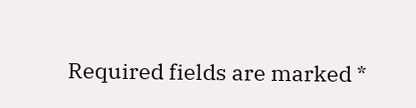Required fields are marked *